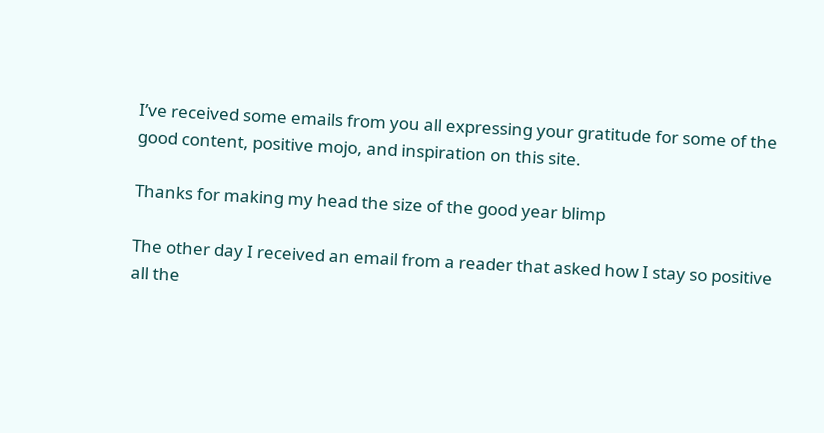I’ve received some emails from you all expressing your gratitude for some of the good content, positive mojo, and inspiration on this site.

Thanks for making my head the size of the good year blimp

The other day I received an email from a reader that asked how I stay so positive all the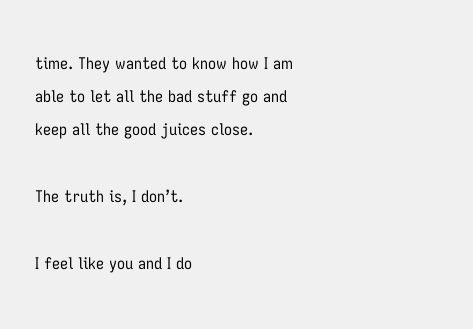time. They wanted to know how I am able to let all the bad stuff go and keep all the good juices close.

The truth is, I don’t.

I feel like you and I do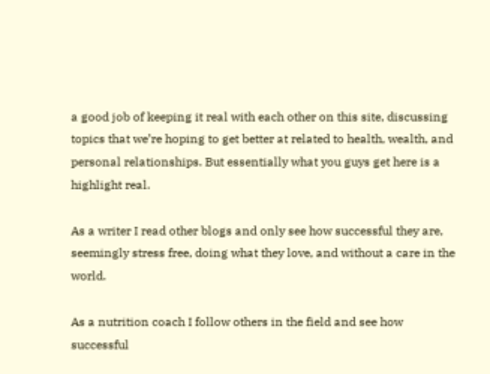a good job of keeping it real with each other on this site, discussing topics that we’re hoping to get better at related to health, wealth, and personal relationships. But essentially what you guys get here is a highlight real.

As a writer I read other blogs and only see how successful they are, seemingly stress free, doing what they love, and without a care in the world.

As a nutrition coach I follow others in the field and see how successful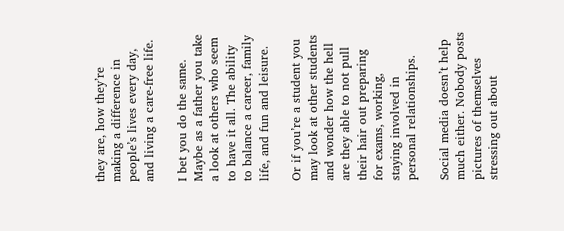they are, how they’re making a difference in people’s lives every day, and living a care-free life.

I bet you do the same. Maybe as a father you take a look at others who seem to have it all. The ability to balance a career, family life, and fun and leisure.

Or if you’re a student you may look at other students and wonder how the hell are they able to not pull their hair out preparing for exams, working, staying involved in personal relationships.

Social media doesn’t help much either. Nobody posts pictures of themselves stressing out about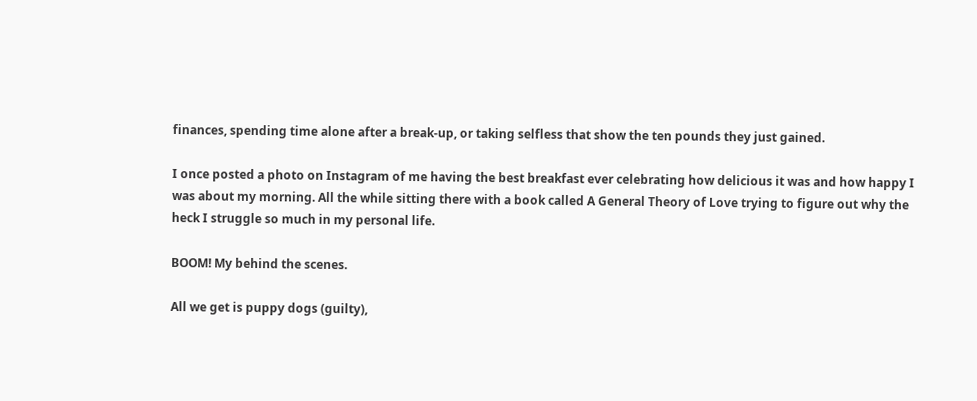finances, spending time alone after a break-up, or taking selfless that show the ten pounds they just gained.

I once posted a photo on Instagram of me having the best breakfast ever celebrating how delicious it was and how happy I was about my morning. All the while sitting there with a book called A General Theory of Love trying to figure out why the heck I struggle so much in my personal life.

BOOM! My behind the scenes.

All we get is puppy dogs (guilty),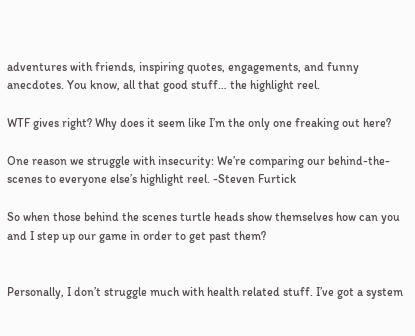adventures with friends, inspiring quotes, engagements, and funny anecdotes. You know, all that good stuff… the highlight reel.

WTF gives right? Why does it seem like I’m the only one freaking out here?

One reason we struggle with insecurity: We’re comparing our behind-the-scenes to everyone else’s highlight reel. -Steven Furtick

So when those behind the scenes turtle heads show themselves how can you and I step up our game in order to get past them?


Personally, I don’t struggle much with health related stuff. I’ve got a system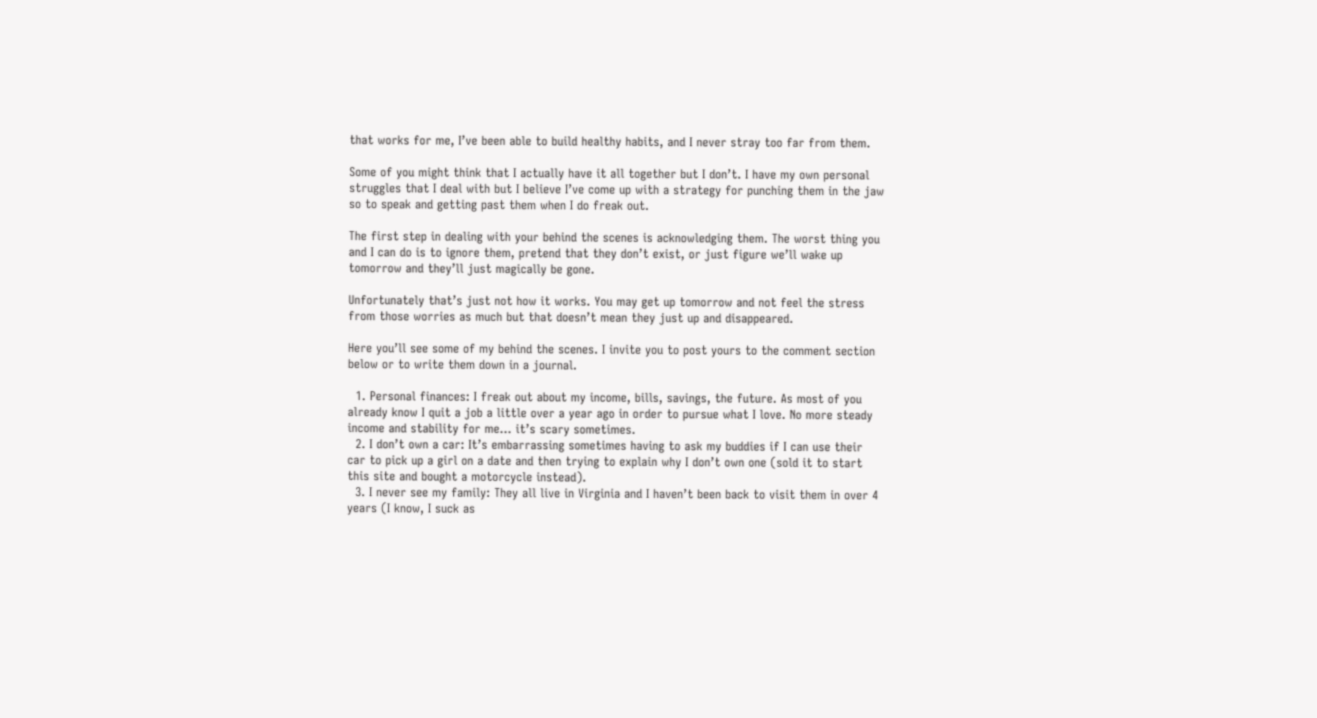that works for me, I’ve been able to build healthy habits, and I never stray too far from them.

Some of you might think that I actually have it all together but I don’t. I have my own personal struggles that I deal with but I believe I’ve come up with a strategy for punching them in the jaw so to speak and getting past them when I do freak out.

The first step in dealing with your behind the scenes is acknowledging them. The worst thing you and I can do is to ignore them, pretend that they don’t exist, or just figure we’ll wake up tomorrow and they’ll just magically be gone.

Unfortunately that’s just not how it works. You may get up tomorrow and not feel the stress from those worries as much but that doesn’t mean they just up and disappeared.

Here you’ll see some of my behind the scenes. I invite you to post yours to the comment section below or to write them down in a journal.

  1. Personal finances: I freak out about my income, bills, savings, the future. As most of you already know I quit a job a little over a year ago in order to pursue what I love. No more steady income and stability for me… it’s scary sometimes.
  2. I don’t own a car: It’s embarrassing sometimes having to ask my buddies if I can use their car to pick up a girl on a date and then trying to explain why I don’t own one (sold it to start this site and bought a motorcycle instead).
  3. I never see my family: They all live in Virginia and I haven’t been back to visit them in over 4 years (I know, I suck as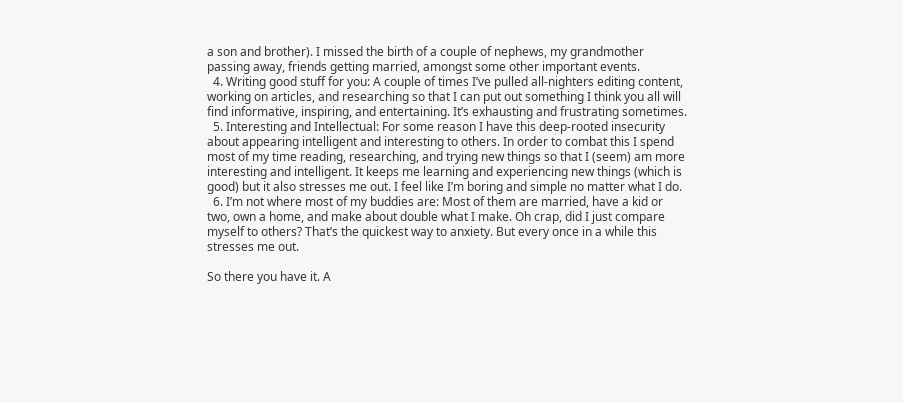a son and brother). I missed the birth of a couple of nephews, my grandmother passing away, friends getting married, amongst some other important events.
  4. Writing good stuff for you: A couple of times I’ve pulled all-nighters editing content, working on articles, and researching so that I can put out something I think you all will find informative, inspiring, and entertaining. It’s exhausting and frustrating sometimes.
  5. Interesting and Intellectual: For some reason I have this deep-rooted insecurity about appearing intelligent and interesting to others. In order to combat this I spend most of my time reading, researching, and trying new things so that I (seem) am more interesting and intelligent. It keeps me learning and experiencing new things (which is good) but it also stresses me out. I feel like I’m boring and simple no matter what I do.
  6. I’m not where most of my buddies are: Most of them are married, have a kid or two, own a home, and make about double what I make. Oh crap, did I just compare myself to others? That’s the quickest way to anxiety. But every once in a while this stresses me out.

So there you have it. A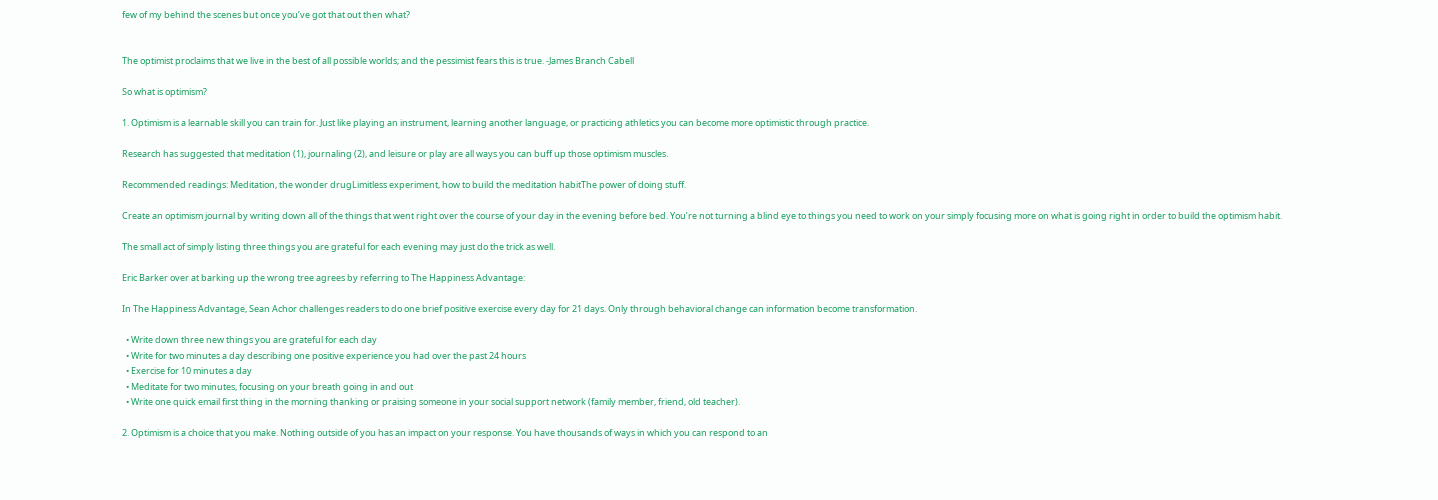few of my behind the scenes but once you’ve got that out then what?


The optimist proclaims that we live in the best of all possible worlds; and the pessimist fears this is true. -James Branch Cabell

So what is optimism?

1. Optimism is a learnable skill you can train for. Just like playing an instrument, learning another language, or practicing athletics you can become more optimistic through practice.

Research has suggested that meditation (1), journaling (2), and leisure or play are all ways you can buff up those optimism muscles.

Recommended readings: Meditation, the wonder drugLimitless experiment, how to build the meditation habitThe power of doing stuff.

Create an optimism journal by writing down all of the things that went right over the course of your day in the evening before bed. You’re not turning a blind eye to things you need to work on your simply focusing more on what is going right in order to build the optimism habit.

The small act of simply listing three things you are grateful for each evening may just do the trick as well.

Eric Barker over at barking up the wrong tree agrees by referring to The Happiness Advantage:

In The Happiness Advantage, Sean Achor challenges readers to do one brief positive exercise every day for 21 days. Only through behavioral change can information become transformation.

  • Write down three new things you are grateful for each day
  • Write for two minutes a day describing one positive experience you had over the past 24 hours
  • Exercise for 10 minutes a day
  • Meditate for two minutes, focusing on your breath going in and out
  • Write one quick email first thing in the morning thanking or praising someone in your social support network (family member, friend, old teacher).

2. Optimism is a choice that you make. Nothing outside of you has an impact on your response. You have thousands of ways in which you can respond to an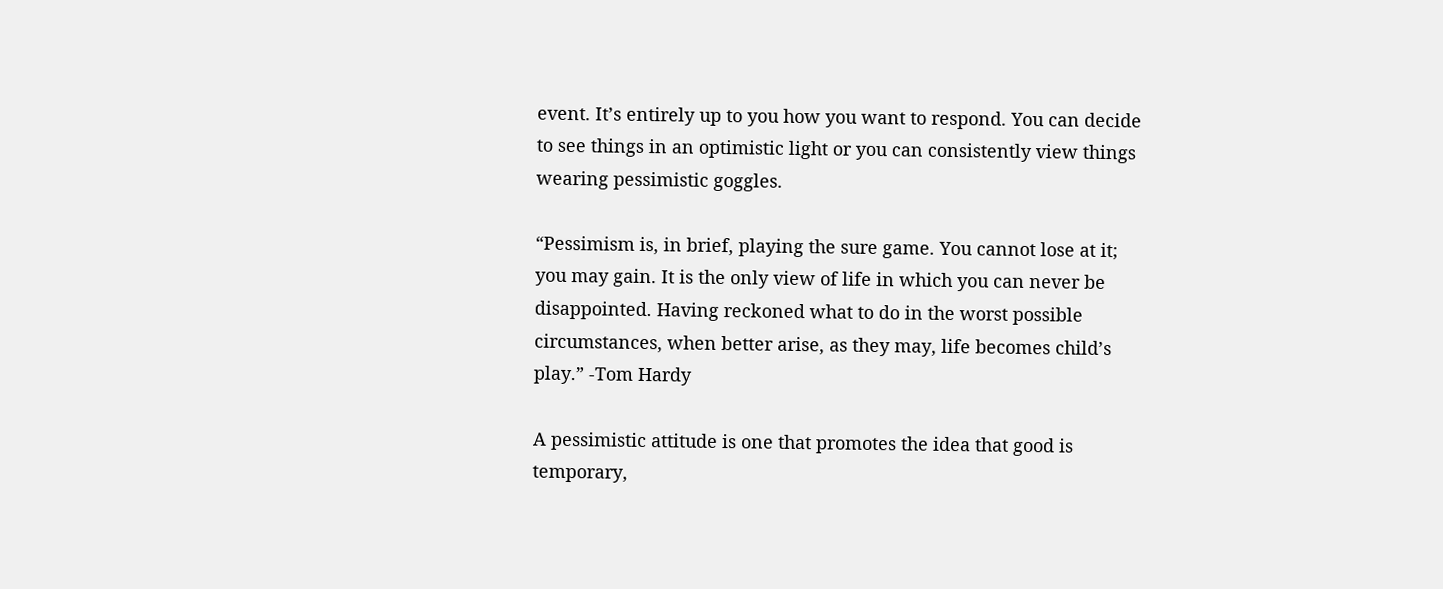event. It’s entirely up to you how you want to respond. You can decide to see things in an optimistic light or you can consistently view things wearing pessimistic goggles.

“Pessimism is, in brief, playing the sure game. You cannot lose at it; you may gain. It is the only view of life in which you can never be disappointed. Having reckoned what to do in the worst possible circumstances, when better arise, as they may, life becomes child’s play.” -Tom Hardy

A pessimistic attitude is one that promotes the idea that good is temporary,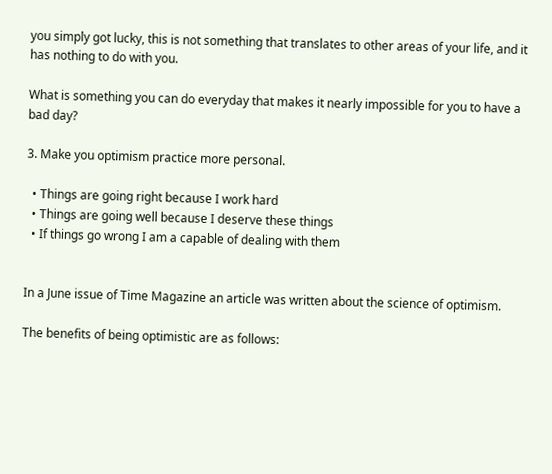you simply got lucky, this is not something that translates to other areas of your life, and it has nothing to do with you.

What is something you can do everyday that makes it nearly impossible for you to have a bad day?

3. Make you optimism practice more personal.

  • Things are going right because I work hard
  • Things are going well because I deserve these things
  • If things go wrong I am a capable of dealing with them


In a June issue of Time Magazine an article was written about the science of optimism.

The benefits of being optimistic are as follows: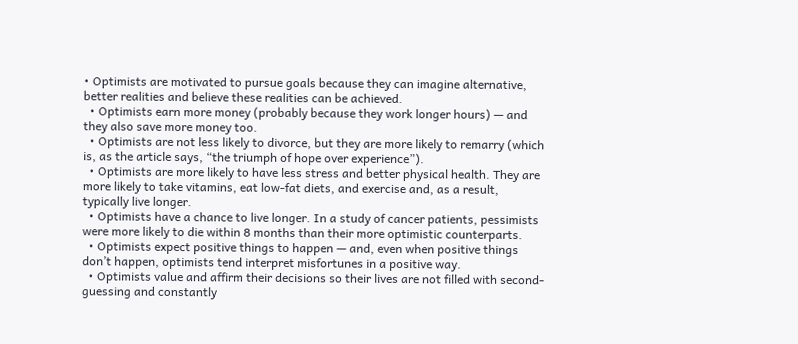• Optimists are motivated to pursue goals because they can imagine alternative, better realities and believe these realities can be achieved.
  • Optimists earn more money (probably because they work longer hours) — and they also save more money too.
  • Optimists are not less likely to divorce, but they are more likely to remarry (which is, as the article says, “the triumph of hope over experience”).
  • Optimists are more likely to have less stress and better physical health. They are more likely to take vitamins, eat low-fat diets, and exercise and, as a result, typically live longer.
  • Optimists have a chance to live longer. In a study of cancer patients, pessimists were more likely to die within 8 months than their more optimistic counterparts.
  • Optimists expect positive things to happen — and, even when positive things don’t happen, optimists tend interpret misfortunes in a positive way.
  • Optimists value and affirm their decisions so their lives are not filled with second-guessing and constantly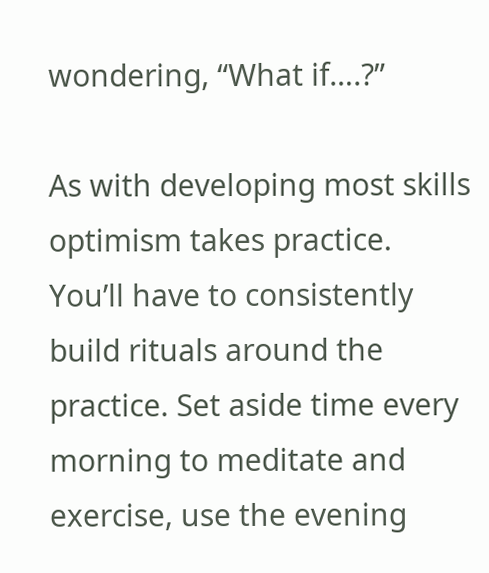wondering, “What if….?”

As with developing most skills optimism takes practice. You’ll have to consistently build rituals around the practice. Set aside time every morning to meditate and exercise, use the evening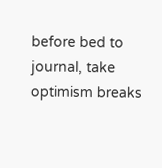before bed to journal, take optimism breaks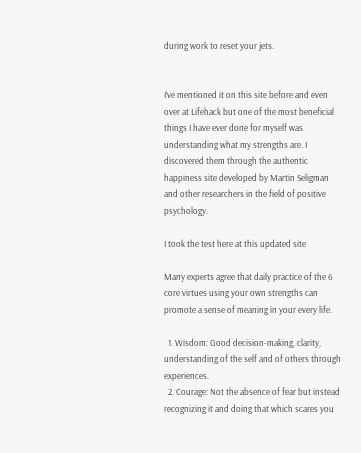during work to reset your jets.


I’ve mentioned it on this site before and even over at Lifehack but one of the most beneficial things I have ever done for myself was understanding what my strengths are. I discovered them through the authentic happiness site developed by Martin Seligman and other researchers in the field of positive psychology.

I took the test here at this updated site

Many experts agree that daily practice of the 6 core virtues using your own strengths can promote a sense of meaning in your every life.

  1. Wisdom: Good decision-making, clarity, understanding of the self and of others through experiences.
  2. Courage: Not the absence of fear but instead recognizing it and doing that which scares you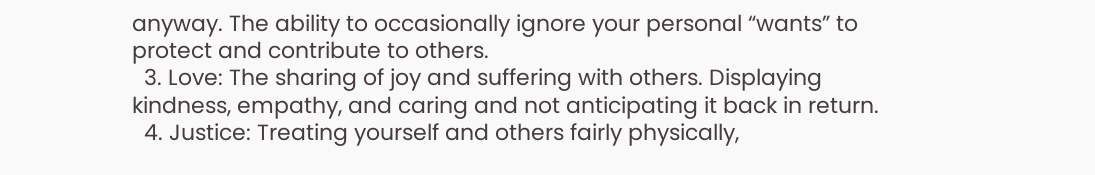anyway. The ability to occasionally ignore your personal “wants” to protect and contribute to others.
  3. Love: The sharing of joy and suffering with others. Displaying kindness, empathy, and caring and not anticipating it back in return.
  4. Justice: Treating yourself and others fairly physically,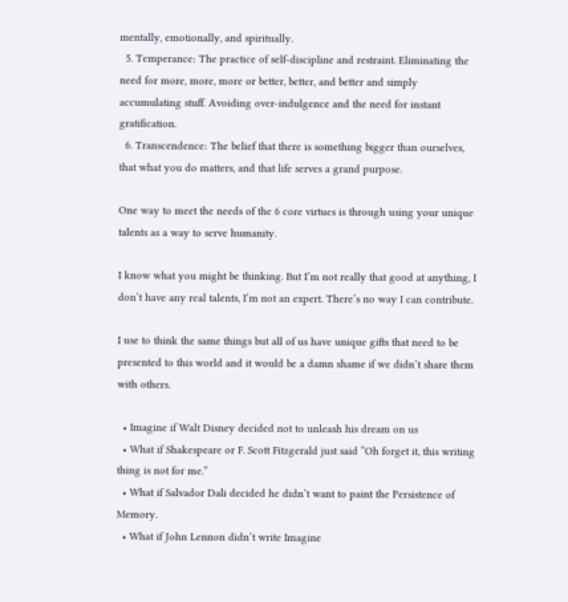mentally, emotionally, and spiritually.
  5. Temperance: The practice of self-discipline and restraint. Eliminating the need for more, more, more or better, better, and better and simply accumulating stuff. Avoiding over-indulgence and the need for instant gratification.
  6. Transcendence: The belief that there is something bigger than ourselves, that what you do matters, and that life serves a grand purpose.

One way to meet the needs of the 6 core virtues is through using your unique talents as a way to serve humanity.

I know what you might be thinking. But I’m not really that good at anything, I don’t have any real talents, I’m not an expert. There’s no way I can contribute.

I use to think the same things but all of us have unique gifts that need to be presented to this world and it would be a damn shame if we didn’t share them with others.

  • Imagine if Walt Disney decided not to unleash his dream on us
  • What if Shakespeare or F. Scott Fitzgerald just said “Oh forget it, this writing thing is not for me.”
  • What if Salvador Dali decided he didn’t want to paint the Persistence of Memory.
  • What if John Lennon didn’t write Imagine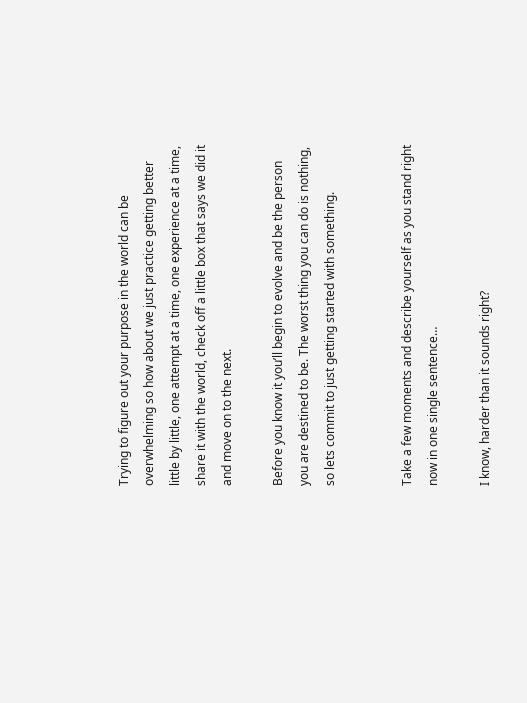Trying to figure out your purpose in the world can be overwhelming so how about we just practice getting better little by little, one attempt at a time, one experience at a time, share it with the world, check off a little box that says we did it and move on to the next.

Before you know it you’ll begin to evolve and be the person you are destined to be. The worst thing you can do is nothing, so lets commit to just getting started with something.


Take a few moments and describe yourself as you stand right now in one single sentence…

I know, harder than it sounds right?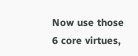Now use those 6 core virtues,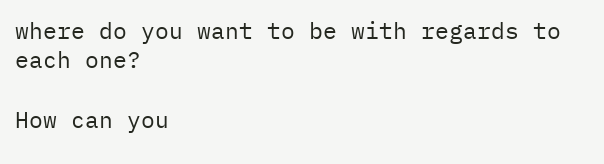where do you want to be with regards to each one?

How can you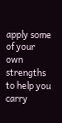apply some of your own strengths to help you carry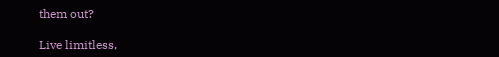them out?

Live limitless,